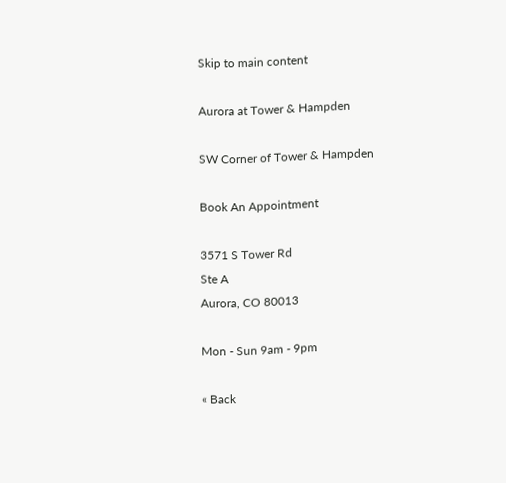Skip to main content

Aurora at Tower & Hampden

SW Corner of Tower & Hampden

Book An Appointment

3571 S Tower Rd
Ste A
Aurora, CO 80013

Mon - Sun 9am - 9pm

« Back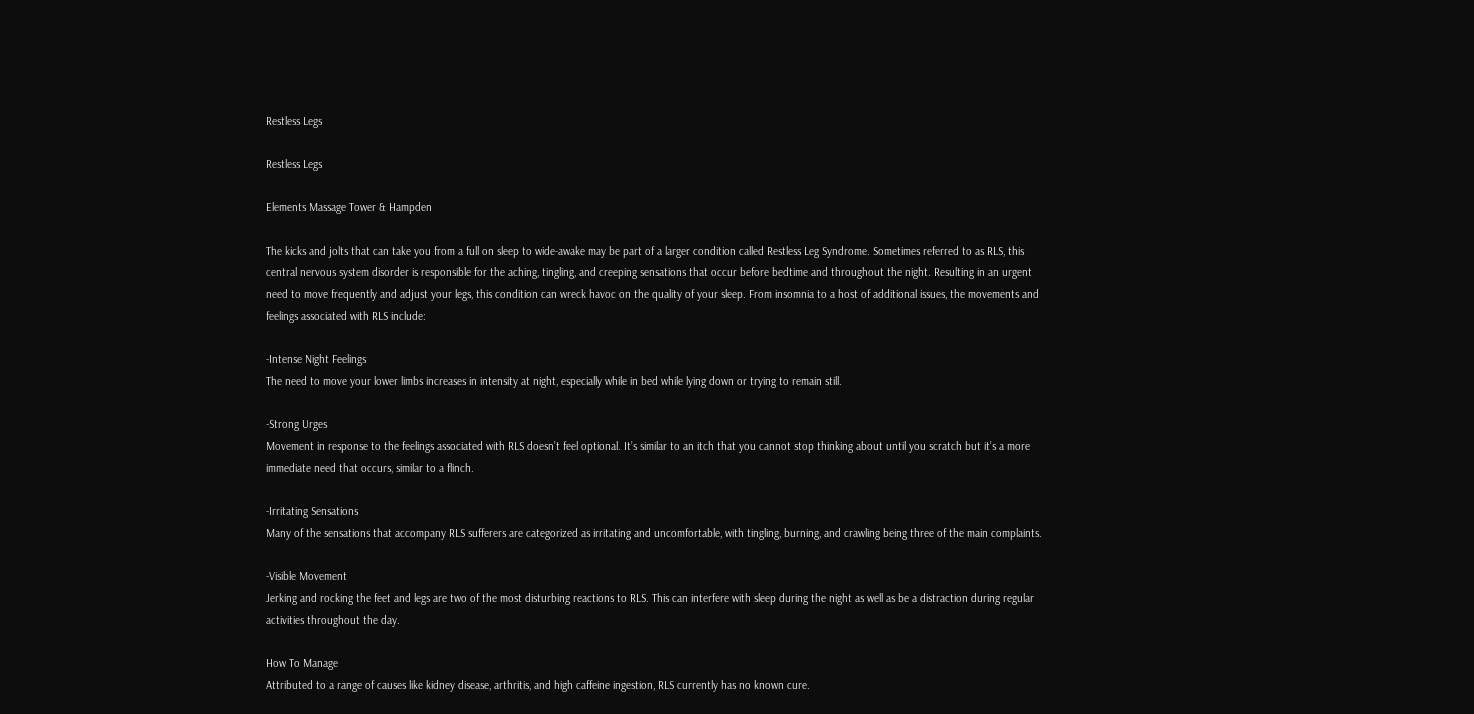Restless Legs

Restless Legs

Elements Massage Tower & Hampden

The kicks and jolts that can take you from a full on sleep to wide-awake may be part of a larger condition called Restless Leg Syndrome. Sometimes referred to as RLS, this central nervous system disorder is responsible for the aching, tingling, and creeping sensations that occur before bedtime and throughout the night. Resulting in an urgent need to move frequently and adjust your legs, this condition can wreck havoc on the quality of your sleep. From insomnia to a host of additional issues, the movements and feelings associated with RLS include:

-Intense Night Feelings
The need to move your lower limbs increases in intensity at night, especially while in bed while lying down or trying to remain still.

-Strong Urges
Movement in response to the feelings associated with RLS doesn’t feel optional. It’s similar to an itch that you cannot stop thinking about until you scratch but it’s a more immediate need that occurs, similar to a flinch.

-Irritating Sensations
Many of the sensations that accompany RLS sufferers are categorized as irritating and uncomfortable, with tingling, burning, and crawling being three of the main complaints.

-Visible Movement
Jerking and rocking the feet and legs are two of the most disturbing reactions to RLS. This can interfere with sleep during the night as well as be a distraction during regular activities throughout the day.

How To Manage
Attributed to a range of causes like kidney disease, arthritis, and high caffeine ingestion, RLS currently has no known cure.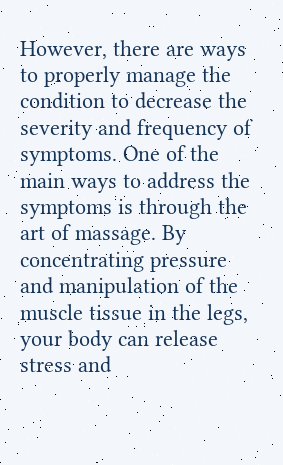However, there are ways to properly manage the condition to decrease the severity and frequency of symptoms. One of the main ways to address the symptoms is through the art of massage. By concentrating pressure and manipulation of the muscle tissue in the legs, your body can release stress and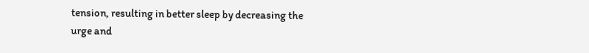tension, resulting in better sleep by decreasing the urge and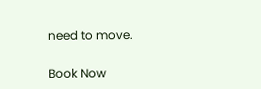need to move.

Book Now